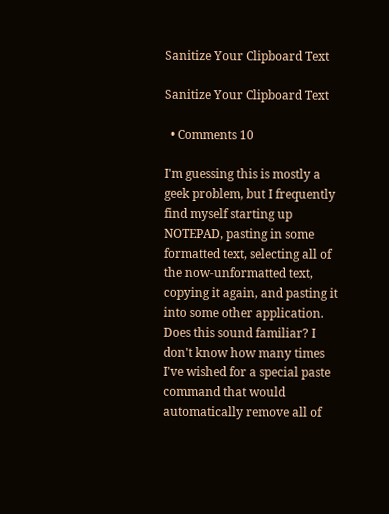Sanitize Your Clipboard Text

Sanitize Your Clipboard Text

  • Comments 10

I'm guessing this is mostly a geek problem, but I frequently find myself starting up NOTEPAD, pasting in some formatted text, selecting all of the now-unformatted text, copying it again, and pasting it into some other application. Does this sound familiar? I don't know how many times I've wished for a special paste command that would automatically remove all of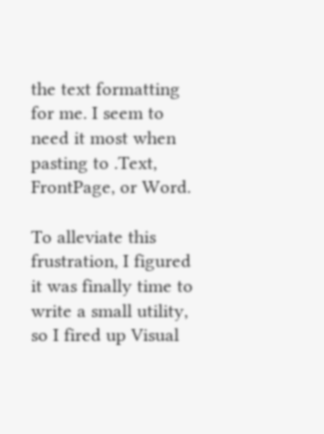the text formatting for me. I seem to need it most when pasting to .Text, FrontPage, or Word.

To alleviate this frustration, I figured it was finally time to write a small utility, so I fired up Visual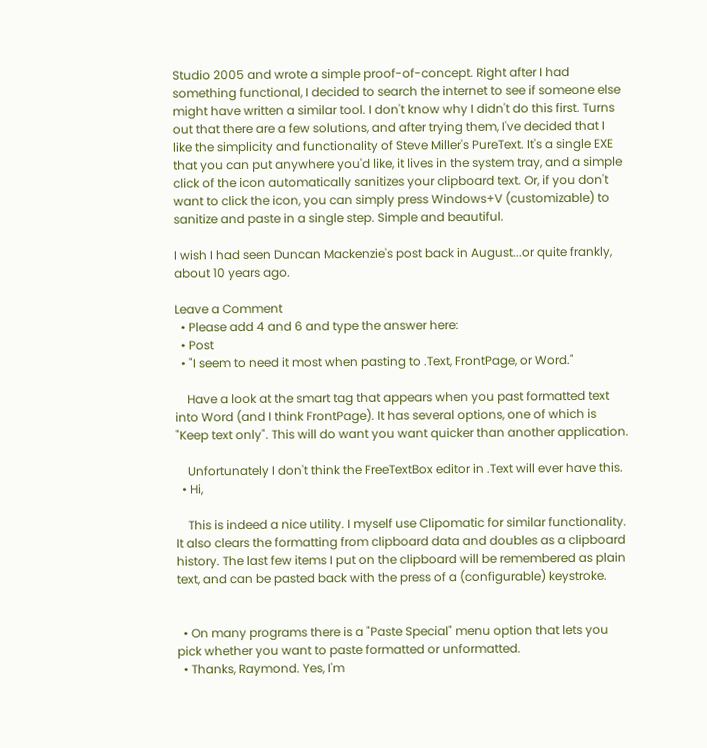Studio 2005 and wrote a simple proof-of-concept. Right after I had something functional, I decided to search the internet to see if someone else might have written a similar tool. I don't know why I didn't do this first. Turns out that there are a few solutions, and after trying them, I've decided that I like the simplicity and functionality of Steve Miller's PureText. It's a single EXE that you can put anywhere you'd like, it lives in the system tray, and a simple click of the icon automatically sanitizes your clipboard text. Or, if you don't want to click the icon, you can simply press Windows+V (customizable) to sanitize and paste in a single step. Simple and beautiful.

I wish I had seen Duncan Mackenzie's post back in August...or quite frankly, about 10 years ago.

Leave a Comment
  • Please add 4 and 6 and type the answer here:
  • Post
  • "I seem to need it most when pasting to .Text, FrontPage, or Word."

    Have a look at the smart tag that appears when you past formatted text into Word (and I think FrontPage). It has several options, one of which is "Keep text only". This will do want you want quicker than another application.

    Unfortunately I don't think the FreeTextBox editor in .Text will ever have this.
  • Hi,

    This is indeed a nice utility. I myself use Clipomatic for similar functionality. It also clears the formatting from clipboard data and doubles as a clipboard history. The last few items I put on the clipboard will be remembered as plain text, and can be pasted back with the press of a (configurable) keystroke.


  • On many programs there is a "Paste Special" menu option that lets you pick whether you want to paste formatted or unformatted.
  • Thanks, Raymond. Yes, I'm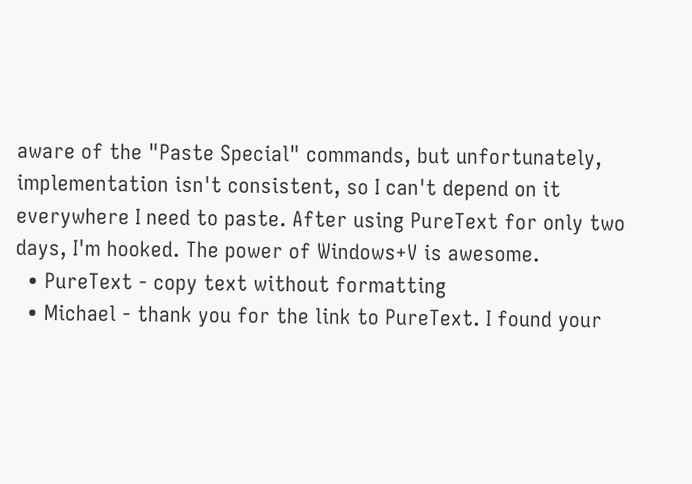aware of the "Paste Special" commands, but unfortunately, implementation isn't consistent, so I can't depend on it everywhere I need to paste. After using PureText for only two days, I'm hooked. The power of Windows+V is awesome.
  • PureText - copy text without formatting
  • Michael - thank you for the link to PureText. I found your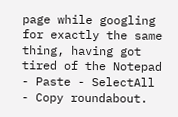page while googling for exactly the same thing, having got tired of the Notepad - Paste - SelectAll - Copy roundabout.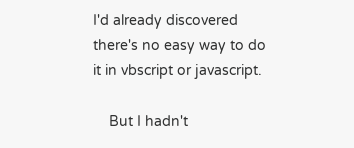I'd already discovered there's no easy way to do it in vbscript or javascript.

    But I hadn't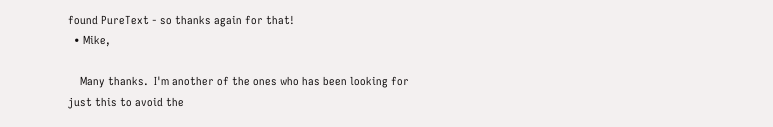found PureText - so thanks again for that!
  • Mike,

    Many thanks.  I'm another of the ones who has been looking for just this to avoid the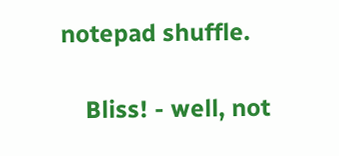notepad shuffle.

    Bliss! - well, not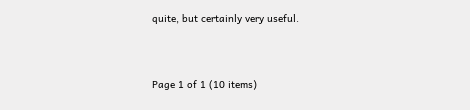quite, but certainly very useful.


Page 1 of 1 (10 items)